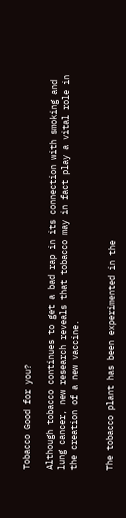Tobacco Good for you?

Although tobacco continues to get a bad rap in its connection with smoking and lung cancer, new research reveals that tobacco may in fact play a vital role in the creation of a new vaccine.


The tobacco plant has been experimented in the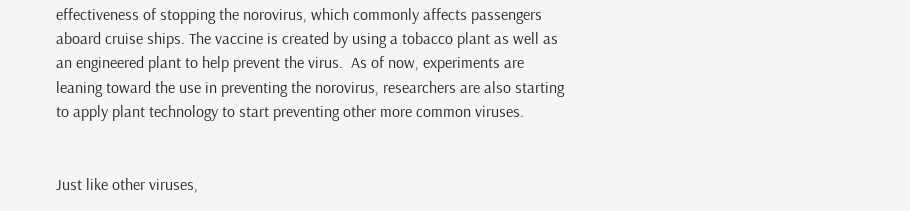effectiveness of stopping the norovirus, which commonly affects passengers aboard cruise ships. The vaccine is created by using a tobacco plant as well as an engineered plant to help prevent the virus.  As of now, experiments are leaning toward the use in preventing the norovirus, researchers are also starting to apply plant technology to start preventing other more common viruses.


Just like other viruses,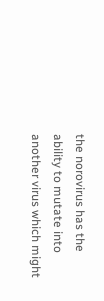the norovirus has the ability to mutate into another virus which might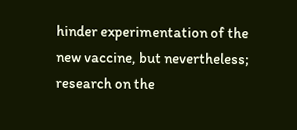hinder experimentation of the new vaccine, but nevertheless; research on the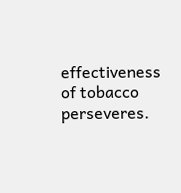effectiveness of tobacco perseveres.